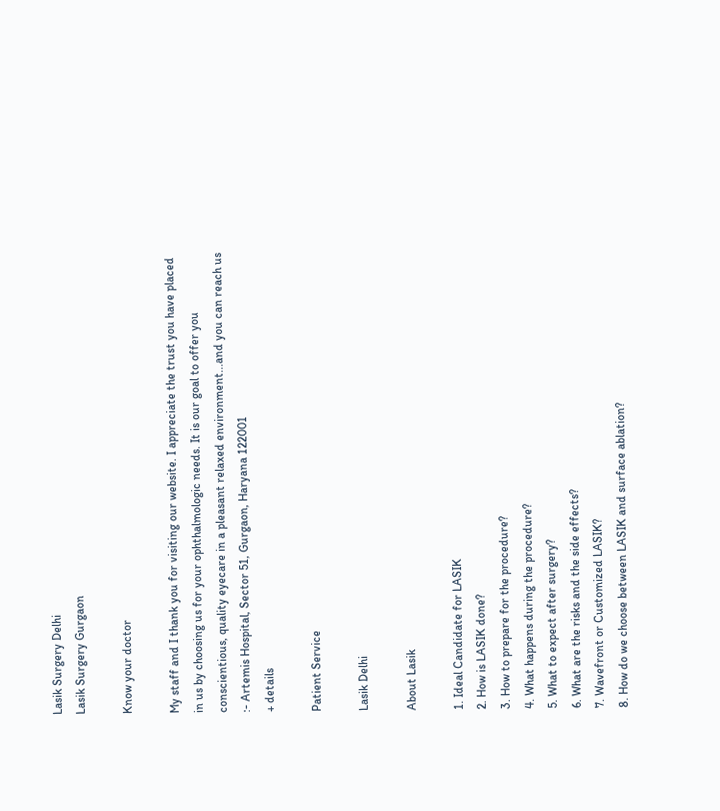Lasik Surgery Delhi
Lasik Surgery Gurgaon

Know your doctor

My staff and I thank you for visiting our website. I appreciate the trust you have placed in us by choosing us for your ophthalmologic needs. It is our goal to offer you conscientious, quality eyecare in a pleasant relaxed environment...and you can reach us :- Artemis Hospital, Sector 51, Gurgaon, Haryana 122001
+ details

Patient Service

Lasik Delhi

About Lasik

1. Ideal Candidate for LASIK
2. How is LASIK done?
3. How to prepare for the procedure?
4. What happens during the procedure?
5. What to expect after surgery?
6. What are the risks and the side effects?
7. Wavefront or Customized LASIK?
8. How do we choose between LASIK and surface ablation?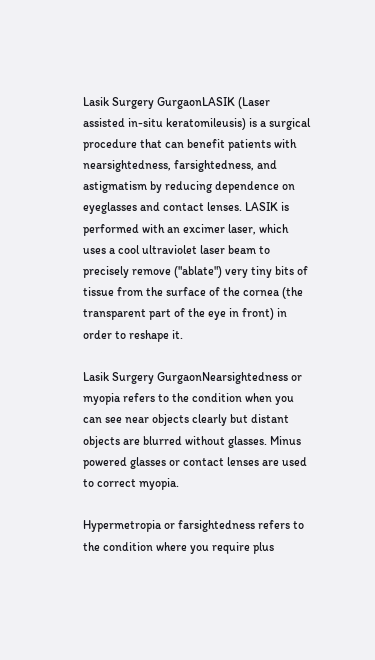Lasik Surgery GurgaonLASIK (Laser assisted in-situ keratomileusis) is a surgical procedure that can benefit patients with nearsightedness, farsightedness, and astigmatism by reducing dependence on eyeglasses and contact lenses. LASIK is performed with an excimer laser, which uses a cool ultraviolet laser beam to precisely remove ("ablate") very tiny bits of tissue from the surface of the cornea (the transparent part of the eye in front) in order to reshape it.

Lasik Surgery GurgaonNearsightedness or myopia refers to the condition when you can see near objects clearly but distant objects are blurred without glasses. Minus powered glasses or contact lenses are used to correct myopia.

Hypermetropia or farsightedness refers to the condition where you require plus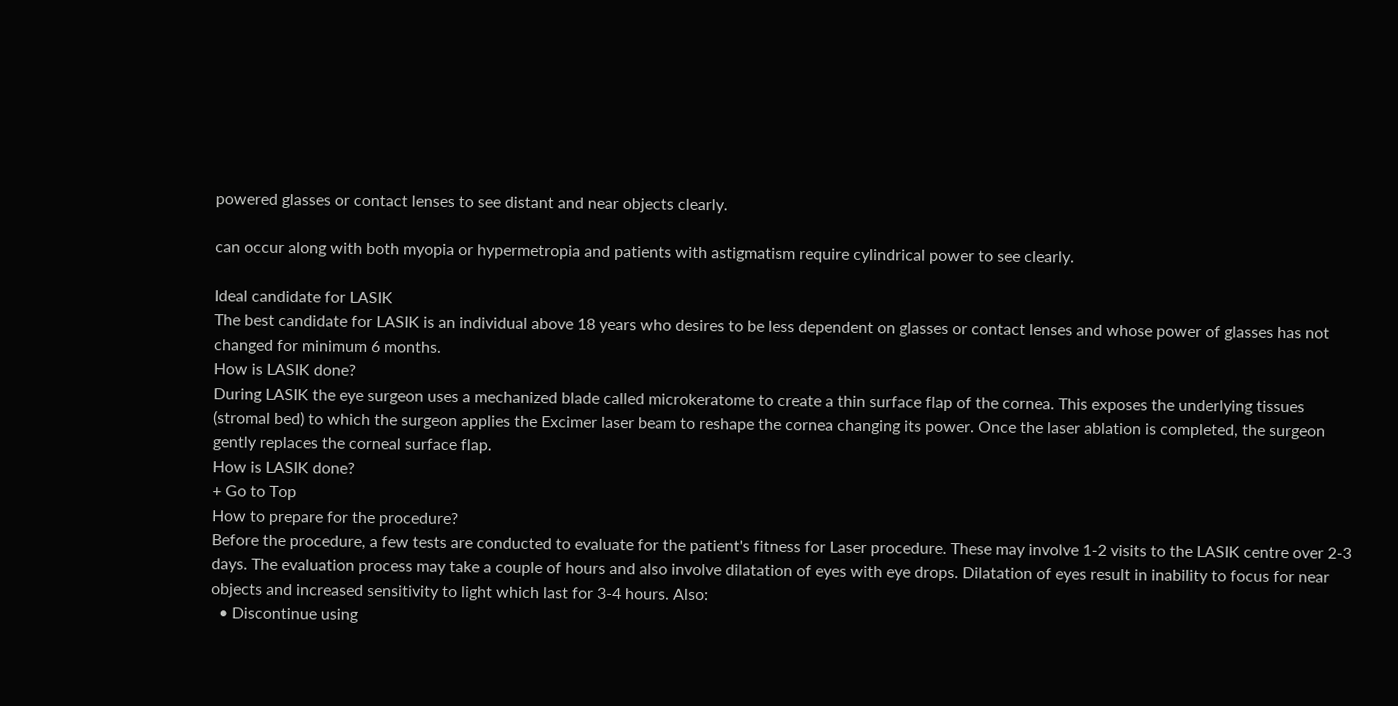powered glasses or contact lenses to see distant and near objects clearly.

can occur along with both myopia or hypermetropia and patients with astigmatism require cylindrical power to see clearly.

Ideal candidate for LASIK
The best candidate for LASIK is an individual above 18 years who desires to be less dependent on glasses or contact lenses and whose power of glasses has not changed for minimum 6 months.
How is LASIK done?
During LASIK the eye surgeon uses a mechanized blade called microkeratome to create a thin surface flap of the cornea. This exposes the underlying tissues (stromal bed) to which the surgeon applies the Excimer laser beam to reshape the cornea changing its power. Once the laser ablation is completed, the surgeon gently replaces the corneal surface flap.
How is LASIK done?
+ Go to Top
How to prepare for the procedure?
Before the procedure, a few tests are conducted to evaluate for the patient's fitness for Laser procedure. These may involve 1-2 visits to the LASIK centre over 2-3 days. The evaluation process may take a couple of hours and also involve dilatation of eyes with eye drops. Dilatation of eyes result in inability to focus for near objects and increased sensitivity to light which last for 3-4 hours. Also:
  • Discontinue using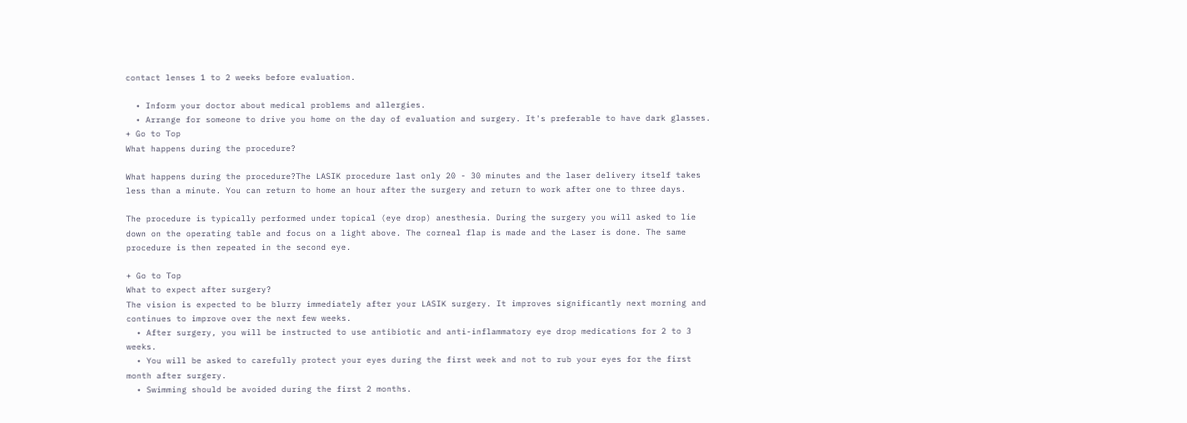contact lenses 1 to 2 weeks before evaluation.

  • Inform your doctor about medical problems and allergies.
  • Arrange for someone to drive you home on the day of evaluation and surgery. It's preferable to have dark glasses.
+ Go to Top
What happens during the procedure?

What happens during the procedure?The LASIK procedure last only 20 - 30 minutes and the laser delivery itself takes less than a minute. You can return to home an hour after the surgery and return to work after one to three days.

The procedure is typically performed under topical (eye drop) anesthesia. During the surgery you will asked to lie down on the operating table and focus on a light above. The corneal flap is made and the Laser is done. The same procedure is then repeated in the second eye.

+ Go to Top
What to expect after surgery?
The vision is expected to be blurry immediately after your LASIK surgery. It improves significantly next morning and continues to improve over the next few weeks.
  • After surgery, you will be instructed to use antibiotic and anti-inflammatory eye drop medications for 2 to 3 weeks.
  • You will be asked to carefully protect your eyes during the first week and not to rub your eyes for the first month after surgery.
  • Swimming should be avoided during the first 2 months.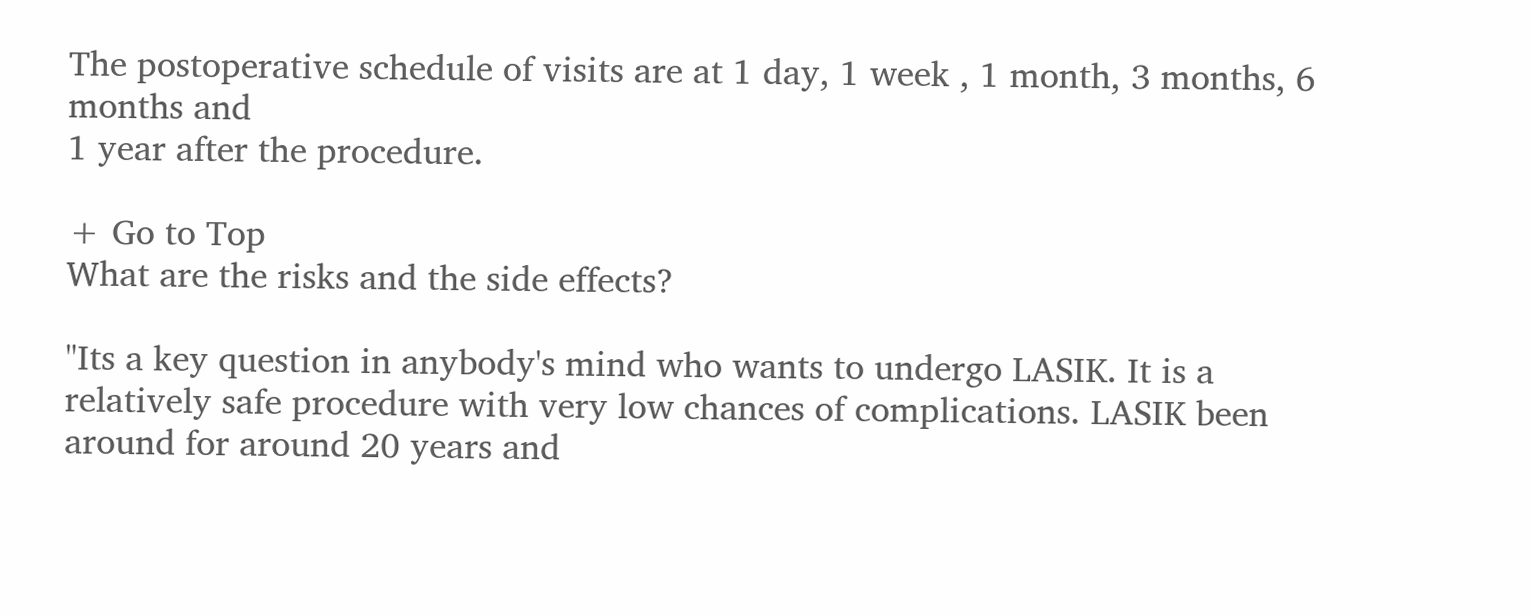The postoperative schedule of visits are at 1 day, 1 week , 1 month, 3 months, 6 months and
1 year after the procedure.

+ Go to Top
What are the risks and the side effects?

"Its a key question in anybody's mind who wants to undergo LASIK. It is a relatively safe procedure with very low chances of complications. LASIK been around for around 20 years and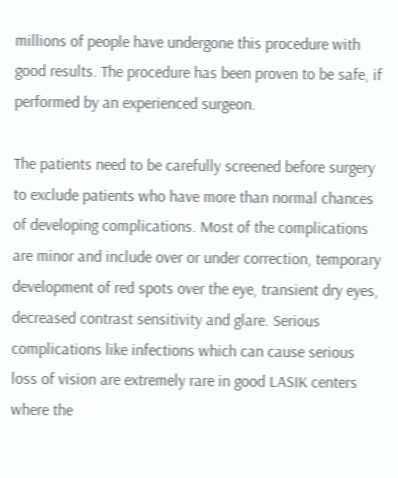millions of people have undergone this procedure with good results. The procedure has been proven to be safe, if performed by an experienced surgeon.

The patients need to be carefully screened before surgery to exclude patients who have more than normal chances of developing complications. Most of the complications are minor and include over or under correction, temporary development of red spots over the eye, transient dry eyes, decreased contrast sensitivity and glare. Serious complications like infections which can cause serious loss of vision are extremely rare in good LASIK centers where the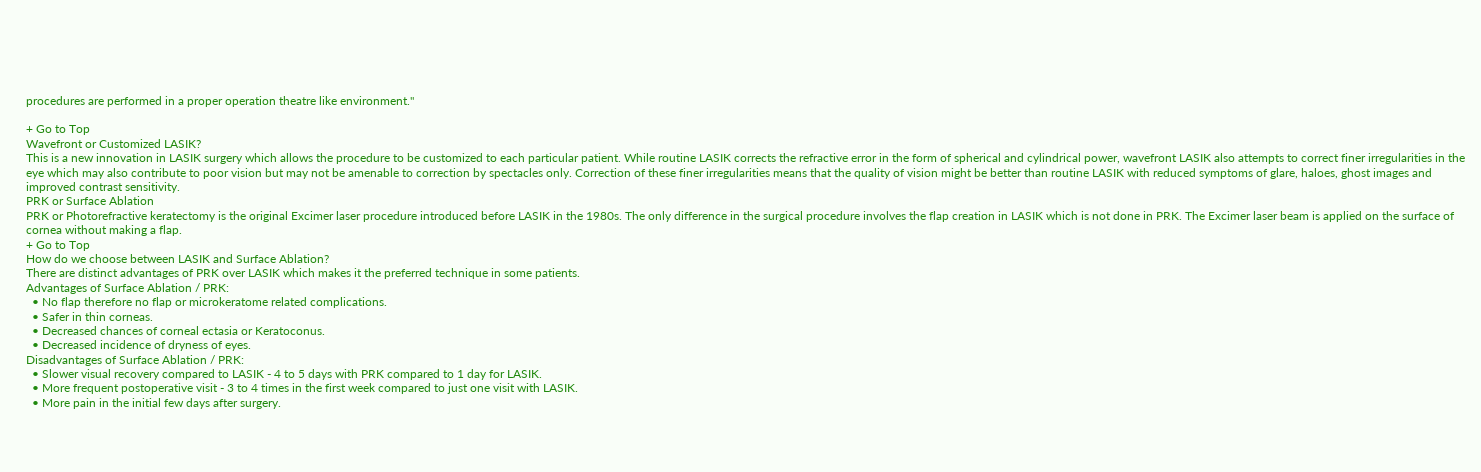procedures are performed in a proper operation theatre like environment."

+ Go to Top
Wavefront or Customized LASIK?
This is a new innovation in LASIK surgery which allows the procedure to be customized to each particular patient. While routine LASIK corrects the refractive error in the form of spherical and cylindrical power, wavefront LASIK also attempts to correct finer irregularities in the eye which may also contribute to poor vision but may not be amenable to correction by spectacles only. Correction of these finer irregularities means that the quality of vision might be better than routine LASIK with reduced symptoms of glare, haloes, ghost images and improved contrast sensitivity.
PRK or Surface Ablation
PRK or Photorefractive keratectomy is the original Excimer laser procedure introduced before LASIK in the 1980s. The only difference in the surgical procedure involves the flap creation in LASIK which is not done in PRK. The Excimer laser beam is applied on the surface of cornea without making a flap.
+ Go to Top
How do we choose between LASIK and Surface Ablation?
There are distinct advantages of PRK over LASIK which makes it the preferred technique in some patients.
Advantages of Surface Ablation / PRK:
  • No flap therefore no flap or microkeratome related complications.
  • Safer in thin corneas.
  • Decreased chances of corneal ectasia or Keratoconus.
  • Decreased incidence of dryness of eyes.
Disadvantages of Surface Ablation / PRK:
  • Slower visual recovery compared to LASIK - 4 to 5 days with PRK compared to 1 day for LASIK.
  • More frequent postoperative visit - 3 to 4 times in the first week compared to just one visit with LASIK.
  • More pain in the initial few days after surgery.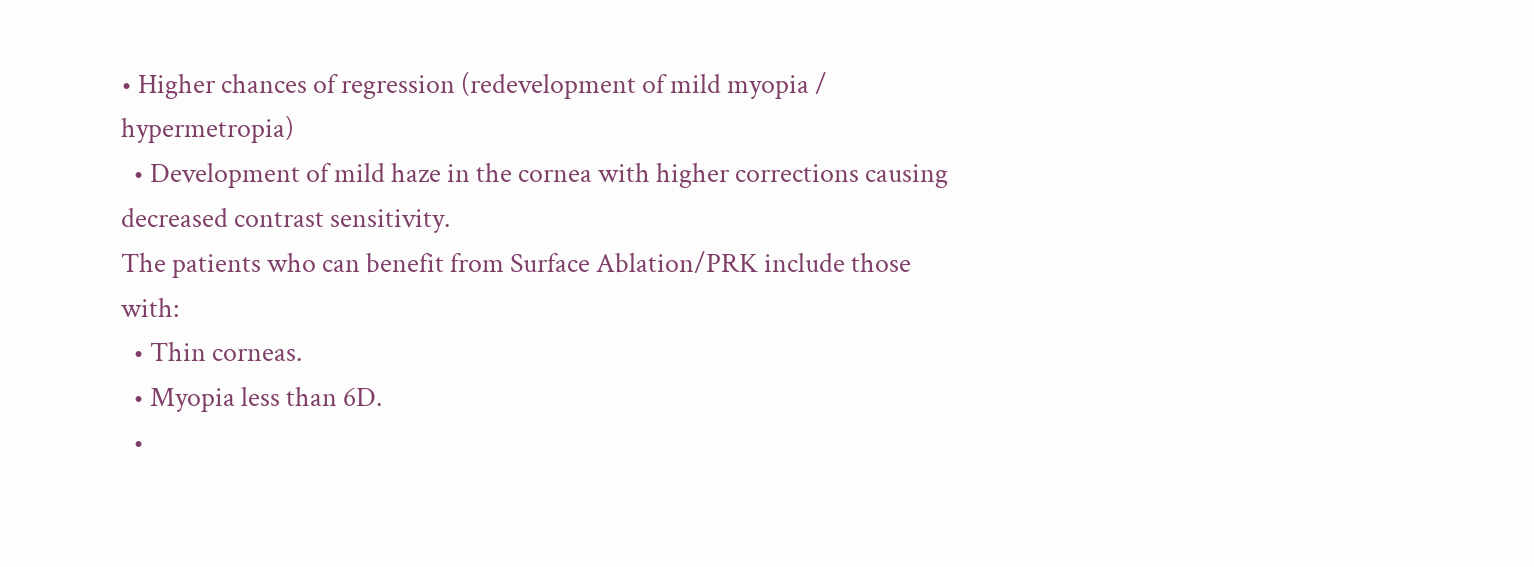• Higher chances of regression (redevelopment of mild myopia / hypermetropia)
  • Development of mild haze in the cornea with higher corrections causing decreased contrast sensitivity.
The patients who can benefit from Surface Ablation/PRK include those with:
  • Thin corneas.
  • Myopia less than 6D.
  •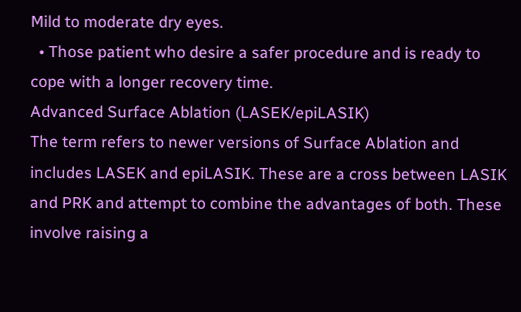Mild to moderate dry eyes.
  • Those patient who desire a safer procedure and is ready to cope with a longer recovery time.
Advanced Surface Ablation (LASEK/epiLASIK)
The term refers to newer versions of Surface Ablation and includes LASEK and epiLASIK. These are a cross between LASIK and PRK and attempt to combine the advantages of both. These involve raising a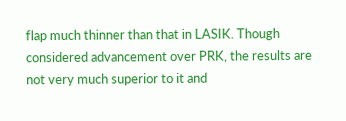flap much thinner than that in LASIK. Though considered advancement over PRK, the results are not very much superior to it and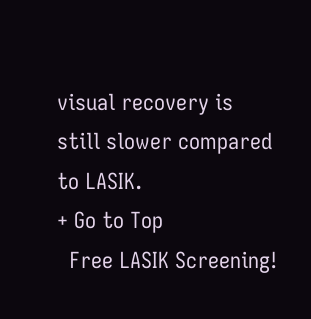visual recovery is still slower compared to LASIK.
+ Go to Top
  Free LASIK Screening!